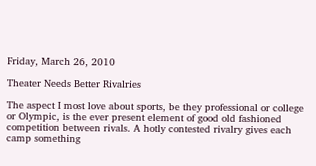Friday, March 26, 2010

Theater Needs Better Rivalries

The aspect I most love about sports, be they professional or college or Olympic, is the ever present element of good old fashioned competition between rivals. A hotly contested rivalry gives each camp something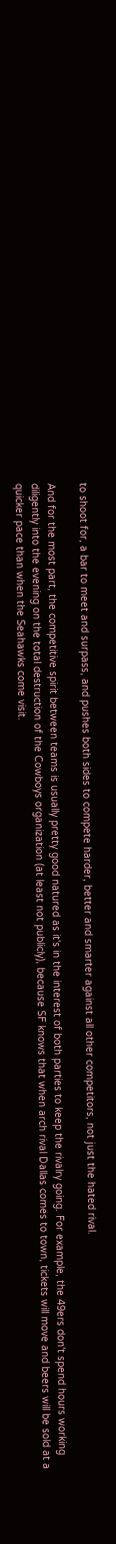to shoot for, a bar to meet and surpass, and pushes both sides to compete harder, better and smarter against all other competitors, not just the hated rival.

And for the most part, the competitive spirit between teams is usually pretty good natured as it's in the interest of both parties to keep the rivalry going. For example, the 49ers don't spend hours working diligently into the evening on the total destruction of the Cowboys organization (at least not publicly), because SF knows that when arch rival Dallas comes to town, tickets will move and beers will be sold at a quicker pace than when the Seahawks come visit.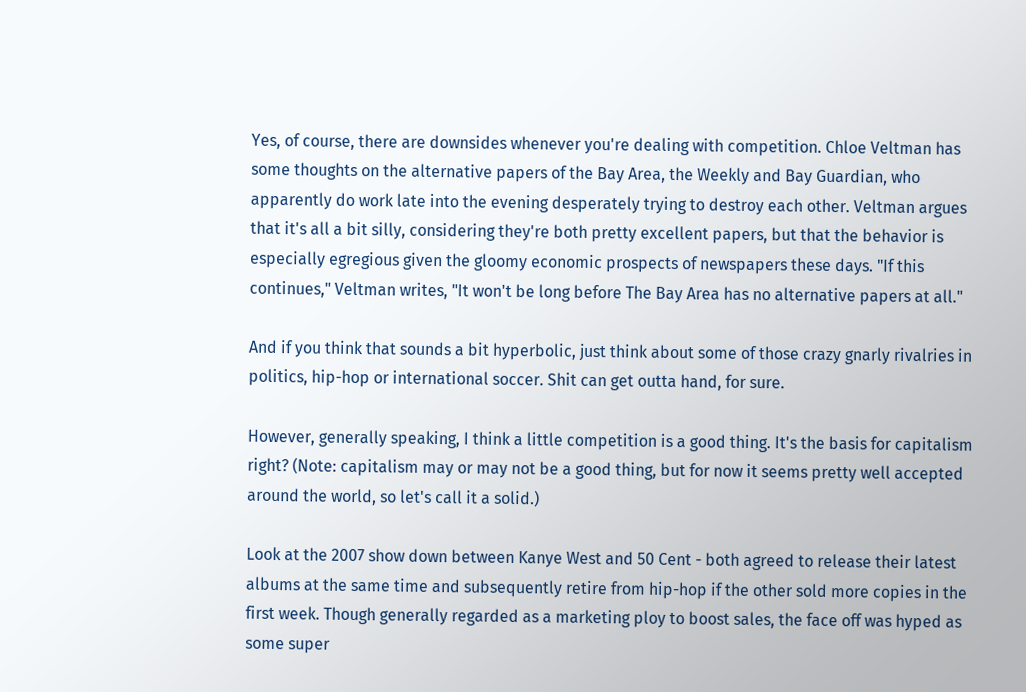Yes, of course, there are downsides whenever you're dealing with competition. Chloe Veltman has some thoughts on the alternative papers of the Bay Area, the Weekly and Bay Guardian, who apparently do work late into the evening desperately trying to destroy each other. Veltman argues that it's all a bit silly, considering they're both pretty excellent papers, but that the behavior is especially egregious given the gloomy economic prospects of newspapers these days. "If this continues," Veltman writes, "It won't be long before The Bay Area has no alternative papers at all."

And if you think that sounds a bit hyperbolic, just think about some of those crazy gnarly rivalries in politics, hip-hop or international soccer. Shit can get outta hand, for sure.

However, generally speaking, I think a little competition is a good thing. It's the basis for capitalism right? (Note: capitalism may or may not be a good thing, but for now it seems pretty well accepted around the world, so let's call it a solid.)

Look at the 2007 show down between Kanye West and 50 Cent - both agreed to release their latest albums at the same time and subsequently retire from hip-hop if the other sold more copies in the first week. Though generally regarded as a marketing ploy to boost sales, the face off was hyped as some super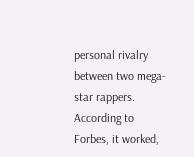personal rivalry between two mega-star rappers. According to Forbes, it worked,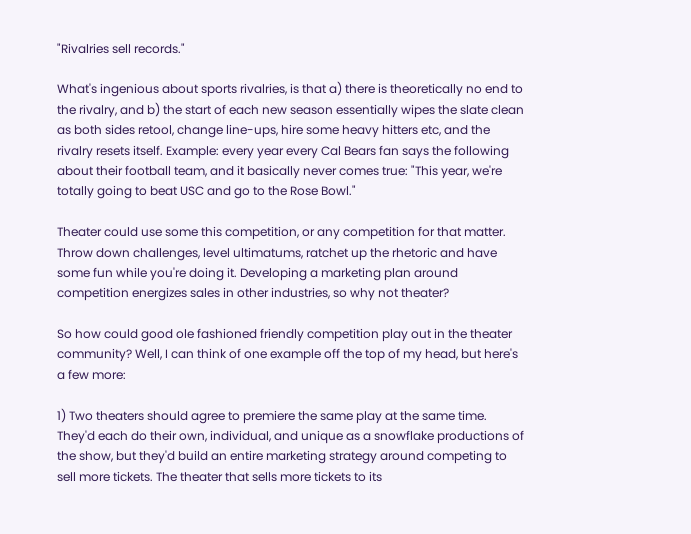"Rivalries sell records."

What's ingenious about sports rivalries, is that a) there is theoretically no end to the rivalry, and b) the start of each new season essentially wipes the slate clean as both sides retool, change line-ups, hire some heavy hitters etc, and the rivalry resets itself. Example: every year every Cal Bears fan says the following about their football team, and it basically never comes true: "This year, we're totally going to beat USC and go to the Rose Bowl."

Theater could use some this competition, or any competition for that matter. Throw down challenges, level ultimatums, ratchet up the rhetoric and have some fun while you're doing it. Developing a marketing plan around competition energizes sales in other industries, so why not theater?

So how could good ole fashioned friendly competition play out in the theater community? Well, I can think of one example off the top of my head, but here's a few more:

1) Two theaters should agree to premiere the same play at the same time. They'd each do their own, individual, and unique as a snowflake productions of the show, but they'd build an entire marketing strategy around competing to sell more tickets. The theater that sells more tickets to its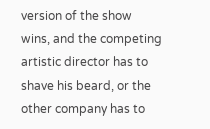version of the show wins, and the competing artistic director has to shave his beard, or the other company has to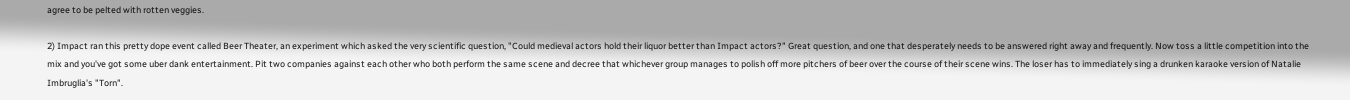agree to be pelted with rotten veggies.

2) Impact ran this pretty dope event called Beer Theater, an experiment which asked the very scientific question, "Could medieval actors hold their liquor better than Impact actors?" Great question, and one that desperately needs to be answered right away and frequently. Now toss a little competition into the mix and you've got some uber dank entertainment. Pit two companies against each other who both perform the same scene and decree that whichever group manages to polish off more pitchers of beer over the course of their scene wins. The loser has to immediately sing a drunken karaoke version of Natalie Imbruglia's "Torn".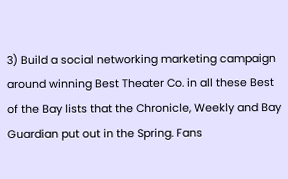3) Build a social networking marketing campaign around winning Best Theater Co. in all these Best of the Bay lists that the Chronicle, Weekly and Bay Guardian put out in the Spring. Fans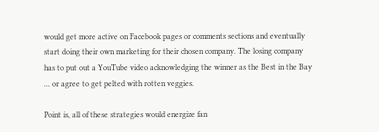would get more active on Facebook pages or comments sections and eventually start doing their own marketing for their chosen company. The losing company has to put out a YouTube video acknowledging the winner as the Best in the Bay ... or agree to get pelted with rotten veggies.

Point is, all of these strategies would energize fan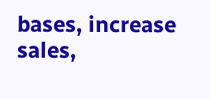bases, increase sales,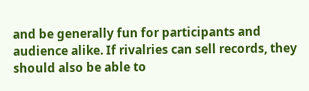and be generally fun for participants and audience alike. If rivalries can sell records, they should also be able to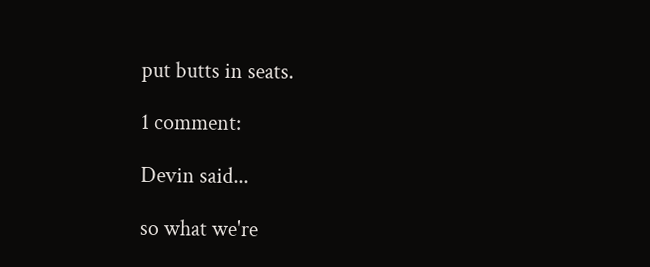put butts in seats.

1 comment:

Devin said...

so what we're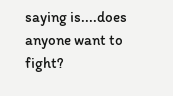saying is....does anyone want to fight?